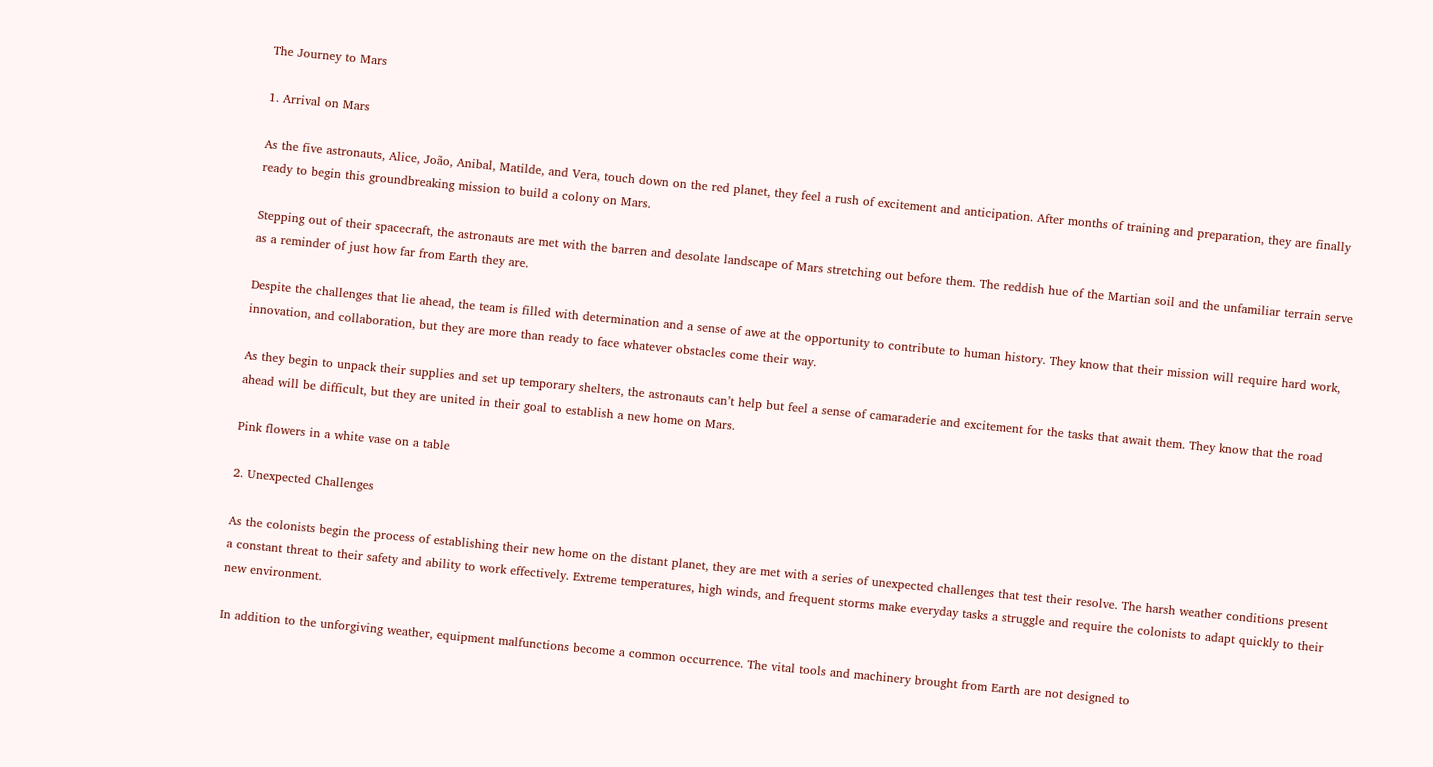The Journey to Mars

1. Arrival on Mars

As the five astronauts, Alice, João, Anibal, Matilde, and Vera, touch down on the red planet, they feel a rush of excitement and anticipation. After months of training and preparation, they are finally ready to begin this groundbreaking mission to build a colony on Mars.

Stepping out of their spacecraft, the astronauts are met with the barren and desolate landscape of Mars stretching out before them. The reddish hue of the Martian soil and the unfamiliar terrain serve as a reminder of just how far from Earth they are.

Despite the challenges that lie ahead, the team is filled with determination and a sense of awe at the opportunity to contribute to human history. They know that their mission will require hard work, innovation, and collaboration, but they are more than ready to face whatever obstacles come their way.

As they begin to unpack their supplies and set up temporary shelters, the astronauts can’t help but feel a sense of camaraderie and excitement for the tasks that await them. They know that the road ahead will be difficult, but they are united in their goal to establish a new home on Mars.

Pink flowers in a white vase on a table

2. Unexpected Challenges

As the colonists begin the process of establishing their new home on the distant planet, they are met with a series of unexpected challenges that test their resolve. The harsh weather conditions present a constant threat to their safety and ability to work effectively. Extreme temperatures, high winds, and frequent storms make everyday tasks a struggle and require the colonists to adapt quickly to their new environment.

In addition to the unforgiving weather, equipment malfunctions become a common occurrence. The vital tools and machinery brought from Earth are not designed to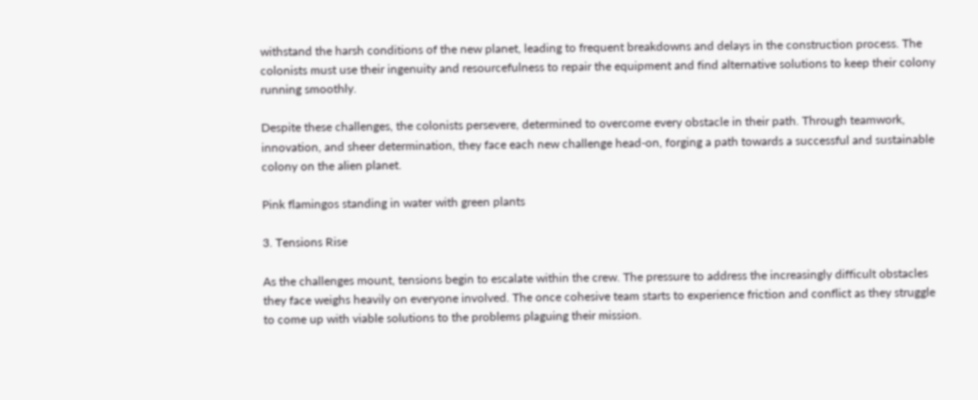withstand the harsh conditions of the new planet, leading to frequent breakdowns and delays in the construction process. The colonists must use their ingenuity and resourcefulness to repair the equipment and find alternative solutions to keep their colony running smoothly.

Despite these challenges, the colonists persevere, determined to overcome every obstacle in their path. Through teamwork, innovation, and sheer determination, they face each new challenge head-on, forging a path towards a successful and sustainable colony on the alien planet.

Pink flamingos standing in water with green plants

3. Tensions Rise

As the challenges mount, tensions begin to escalate within the crew. The pressure to address the increasingly difficult obstacles they face weighs heavily on everyone involved. The once cohesive team starts to experience friction and conflict as they struggle to come up with viable solutions to the problems plaguing their mission.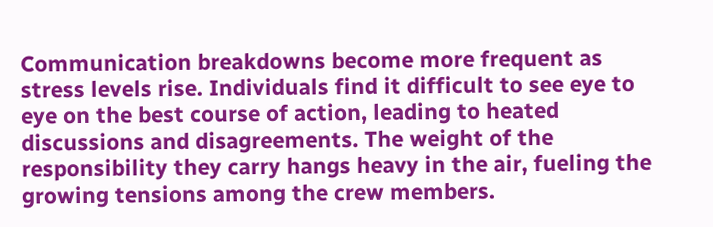Communication breakdowns become more frequent as stress levels rise. Individuals find it difficult to see eye to eye on the best course of action, leading to heated discussions and disagreements. The weight of the responsibility they carry hangs heavy in the air, fueling the growing tensions among the crew members.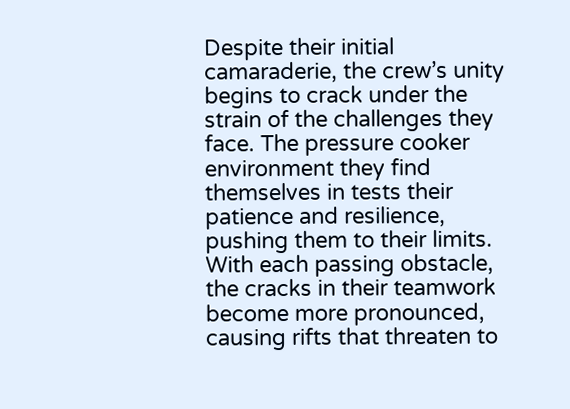Despite their initial camaraderie, the crew’s unity begins to crack under the strain of the challenges they face. The pressure cooker environment they find themselves in tests their patience and resilience, pushing them to their limits. With each passing obstacle, the cracks in their teamwork become more pronounced, causing rifts that threaten to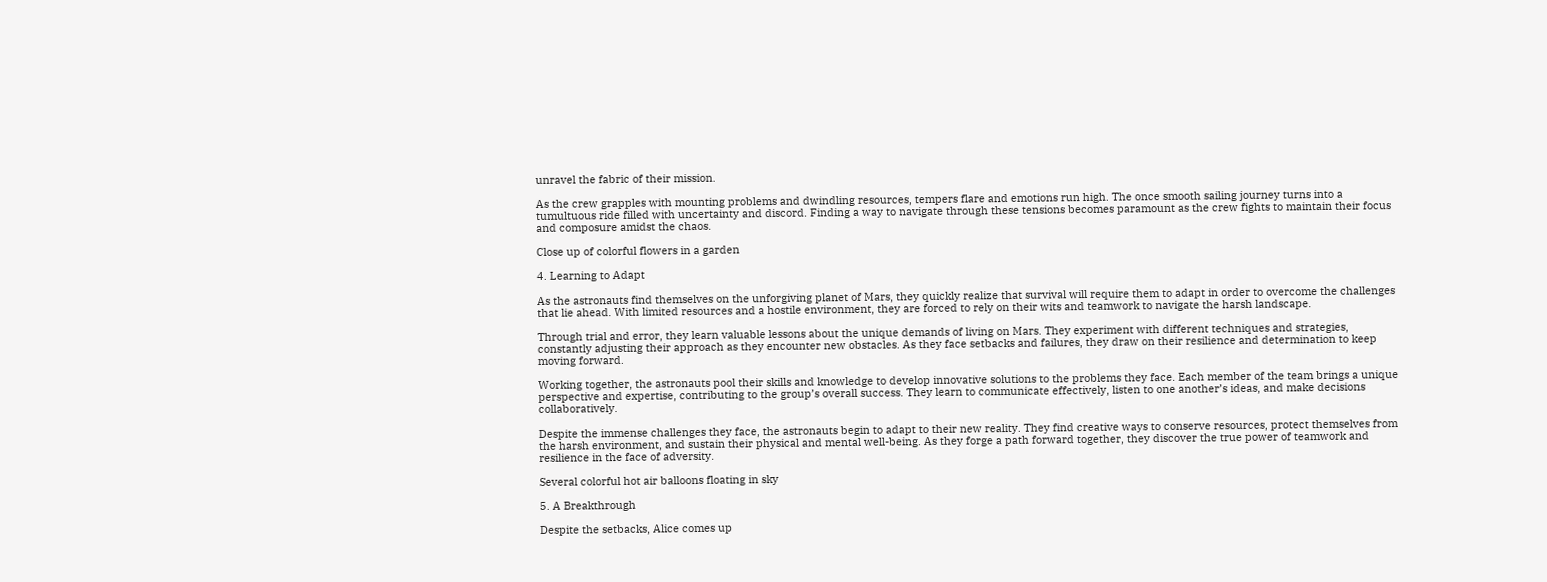unravel the fabric of their mission.

As the crew grapples with mounting problems and dwindling resources, tempers flare and emotions run high. The once smooth sailing journey turns into a tumultuous ride filled with uncertainty and discord. Finding a way to navigate through these tensions becomes paramount as the crew fights to maintain their focus and composure amidst the chaos.

Close up of colorful flowers in a garden

4. Learning to Adapt

As the astronauts find themselves on the unforgiving planet of Mars, they quickly realize that survival will require them to adapt in order to overcome the challenges that lie ahead. With limited resources and a hostile environment, they are forced to rely on their wits and teamwork to navigate the harsh landscape.

Through trial and error, they learn valuable lessons about the unique demands of living on Mars. They experiment with different techniques and strategies, constantly adjusting their approach as they encounter new obstacles. As they face setbacks and failures, they draw on their resilience and determination to keep moving forward.

Working together, the astronauts pool their skills and knowledge to develop innovative solutions to the problems they face. Each member of the team brings a unique perspective and expertise, contributing to the group’s overall success. They learn to communicate effectively, listen to one another’s ideas, and make decisions collaboratively.

Despite the immense challenges they face, the astronauts begin to adapt to their new reality. They find creative ways to conserve resources, protect themselves from the harsh environment, and sustain their physical and mental well-being. As they forge a path forward together, they discover the true power of teamwork and resilience in the face of adversity.

Several colorful hot air balloons floating in sky

5. A Breakthrough

Despite the setbacks, Alice comes up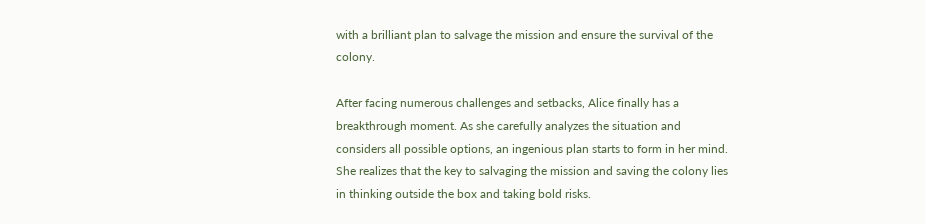with a brilliant plan to salvage the mission and ensure the survival of the colony.

After facing numerous challenges and setbacks, Alice finally has a breakthrough moment. As she carefully analyzes the situation and considers all possible options, an ingenious plan starts to form in her mind. She realizes that the key to salvaging the mission and saving the colony lies in thinking outside the box and taking bold risks.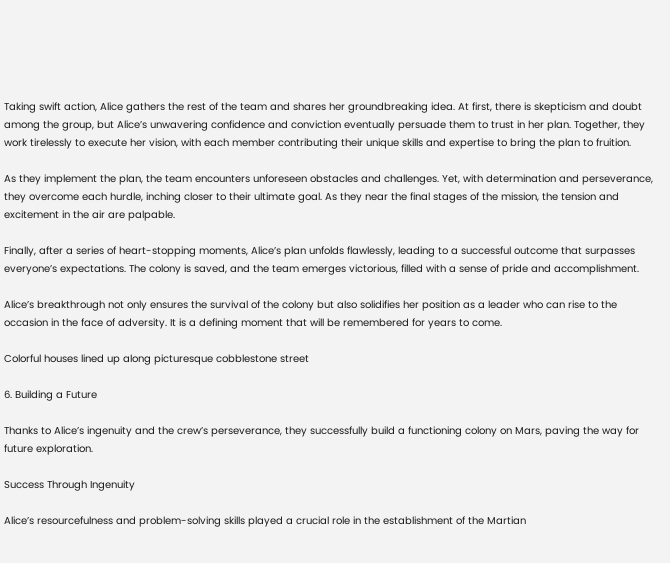Taking swift action, Alice gathers the rest of the team and shares her groundbreaking idea. At first, there is skepticism and doubt among the group, but Alice’s unwavering confidence and conviction eventually persuade them to trust in her plan. Together, they work tirelessly to execute her vision, with each member contributing their unique skills and expertise to bring the plan to fruition.

As they implement the plan, the team encounters unforeseen obstacles and challenges. Yet, with determination and perseverance, they overcome each hurdle, inching closer to their ultimate goal. As they near the final stages of the mission, the tension and excitement in the air are palpable.

Finally, after a series of heart-stopping moments, Alice’s plan unfolds flawlessly, leading to a successful outcome that surpasses everyone’s expectations. The colony is saved, and the team emerges victorious, filled with a sense of pride and accomplishment.

Alice’s breakthrough not only ensures the survival of the colony but also solidifies her position as a leader who can rise to the occasion in the face of adversity. It is a defining moment that will be remembered for years to come.

Colorful houses lined up along picturesque cobblestone street

6. Building a Future

Thanks to Alice’s ingenuity and the crew’s perseverance, they successfully build a functioning colony on Mars, paving the way for future exploration.

Success Through Ingenuity

Alice’s resourcefulness and problem-solving skills played a crucial role in the establishment of the Martian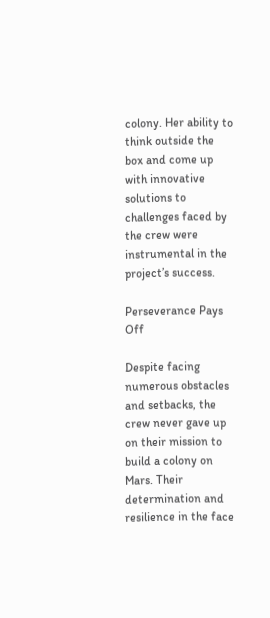colony. Her ability to think outside the box and come up with innovative solutions to challenges faced by the crew were instrumental in the project’s success.

Perseverance Pays Off

Despite facing numerous obstacles and setbacks, the crew never gave up on their mission to build a colony on Mars. Their determination and resilience in the face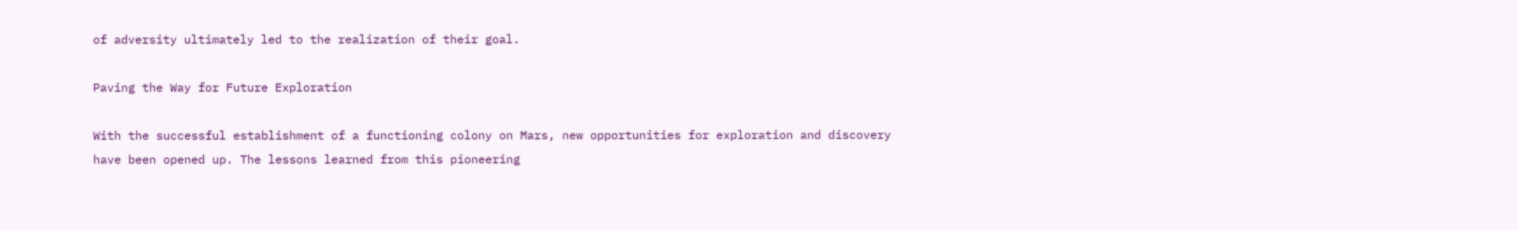of adversity ultimately led to the realization of their goal.

Paving the Way for Future Exploration

With the successful establishment of a functioning colony on Mars, new opportunities for exploration and discovery have been opened up. The lessons learned from this pioneering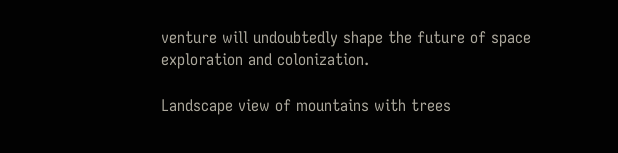venture will undoubtedly shape the future of space exploration and colonization.

Landscape view of mountains with trees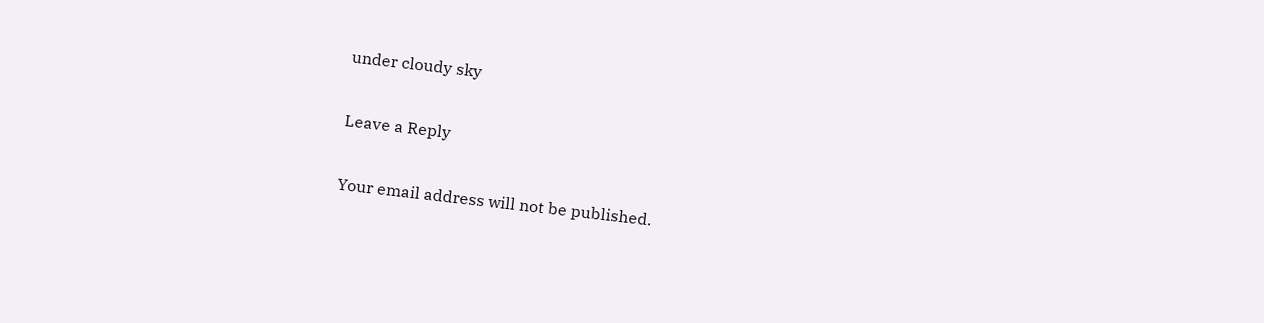under cloudy sky

Leave a Reply

Your email address will not be published.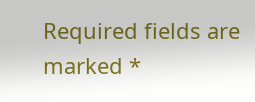Required fields are marked *